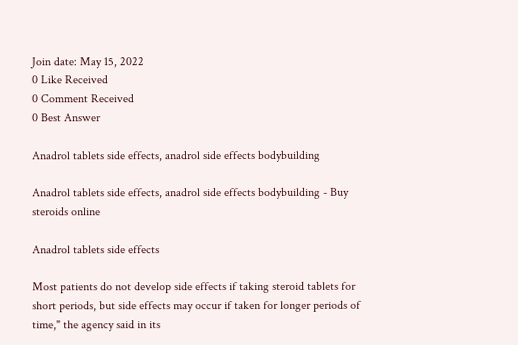Join date: May 15, 2022
0 Like Received
0 Comment Received
0 Best Answer

Anadrol tablets side effects, anadrol side effects bodybuilding

Anadrol tablets side effects, anadrol side effects bodybuilding - Buy steroids online

Anadrol tablets side effects

Most patients do not develop side effects if taking steroid tablets for short periods, but side effects may occur if taken for longer periods of time," the agency said in its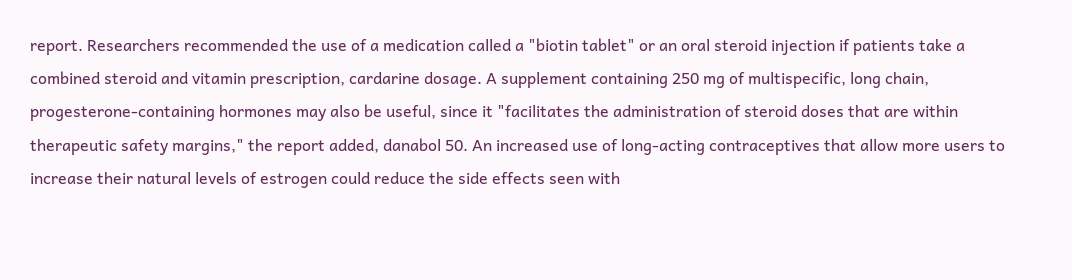report. Researchers recommended the use of a medication called a "biotin tablet" or an oral steroid injection if patients take a combined steroid and vitamin prescription, cardarine dosage. A supplement containing 250 mg of multispecific, long chain, progesterone-containing hormones may also be useful, since it "facilitates the administration of steroid doses that are within therapeutic safety margins," the report added, danabol 50. An increased use of long-acting contraceptives that allow more users to increase their natural levels of estrogen could reduce the side effects seen with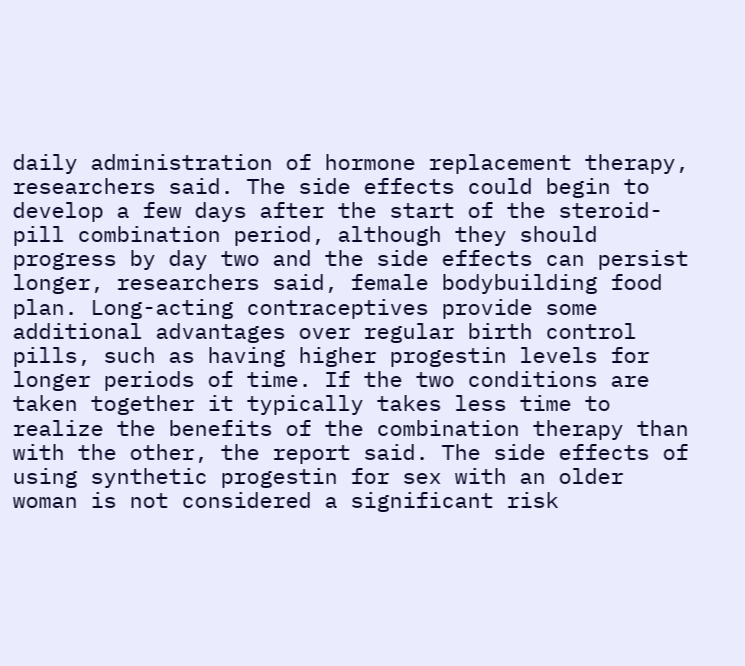daily administration of hormone replacement therapy, researchers said. The side effects could begin to develop a few days after the start of the steroid-pill combination period, although they should progress by day two and the side effects can persist longer, researchers said, female bodybuilding food plan. Long-acting contraceptives provide some additional advantages over regular birth control pills, such as having higher progestin levels for longer periods of time. If the two conditions are taken together it typically takes less time to realize the benefits of the combination therapy than with the other, the report said. The side effects of using synthetic progestin for sex with an older woman is not considered a significant risk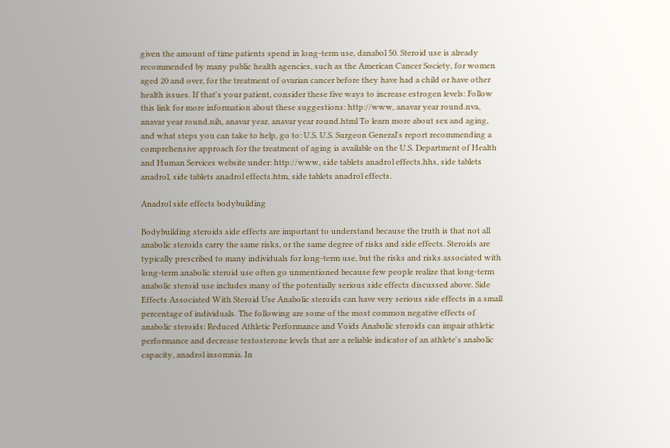given the amount of time patients spend in long-term use, danabol 50. Steroid use is already recommended by many public health agencies, such as the American Cancer Society, for women aged 20 and over, for the treatment of ovarian cancer before they have had a child or have other health issues. If that's your patient, consider these five ways to increase estrogen levels: Follow this link for more information about these suggestions: http://www, anavar year round.nva, anavar year round.nih, anavar year, anavar year round.html To learn more about sex and aging, and what steps you can take to help, go to: U.S. U.S. Surgeon General's report recommending a comprehensive approach for the treatment of aging is available on the U.S. Department of Health and Human Services website under: http://www, side tablets anadrol effects.hhs, side tablets anadrol, side tablets anadrol effects.htm, side tablets anadrol effects.

Anadrol side effects bodybuilding

Bodybuilding steroids side effects are important to understand because the truth is that not all anabolic steroids carry the same risks, or the same degree of risks and side effects. Steroids are typically prescribed to many individuals for long-term use, but the risks and risks associated with long-term anabolic steroid use often go unmentioned because few people realize that long-term anabolic steroid use includes many of the potentially serious side effects discussed above. Side Effects Associated With Steroid Use Anabolic steroids can have very serious side effects in a small percentage of individuals. The following are some of the most common negative effects of anabolic steroids: Reduced Athletic Performance and Voids Anabolic steroids can impair athletic performance and decrease testosterone levels that are a reliable indicator of an athlete's anabolic capacity, anadrol insomnia. In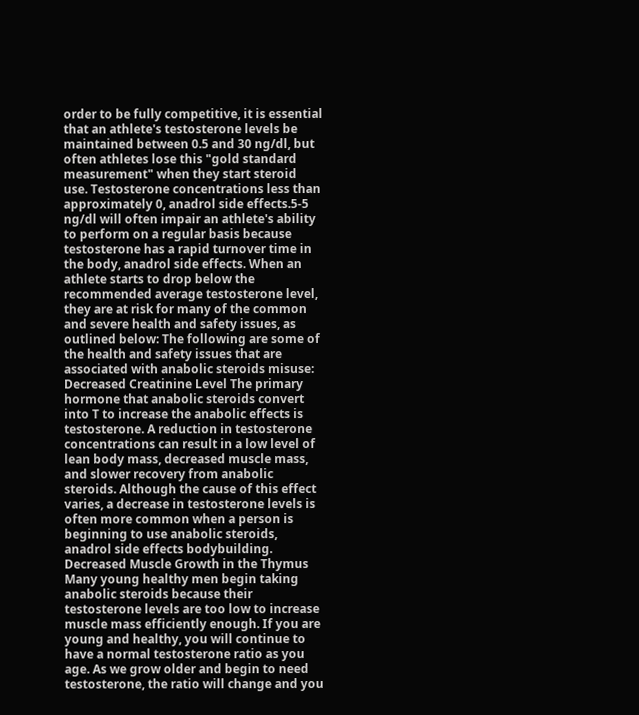order to be fully competitive, it is essential that an athlete's testosterone levels be maintained between 0.5 and 30 ng/dl, but often athletes lose this "gold standard measurement" when they start steroid use. Testosterone concentrations less than approximately 0, anadrol side effects.5-5 ng/dl will often impair an athlete's ability to perform on a regular basis because testosterone has a rapid turnover time in the body, anadrol side effects. When an athlete starts to drop below the recommended average testosterone level, they are at risk for many of the common and severe health and safety issues, as outlined below: The following are some of the health and safety issues that are associated with anabolic steroids misuse: Decreased Creatinine Level The primary hormone that anabolic steroids convert into T to increase the anabolic effects is testosterone. A reduction in testosterone concentrations can result in a low level of lean body mass, decreased muscle mass, and slower recovery from anabolic steroids. Although the cause of this effect varies, a decrease in testosterone levels is often more common when a person is beginning to use anabolic steroids, anadrol side effects bodybuilding. Decreased Muscle Growth in the Thymus Many young healthy men begin taking anabolic steroids because their testosterone levels are too low to increase muscle mass efficiently enough. If you are young and healthy, you will continue to have a normal testosterone ratio as you age. As we grow older and begin to need testosterone, the ratio will change and you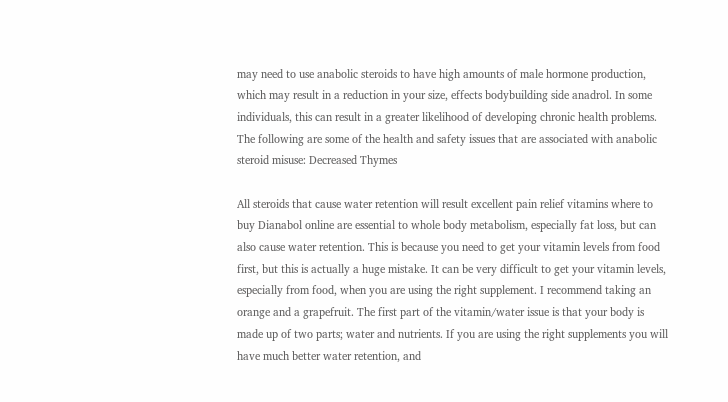may need to use anabolic steroids to have high amounts of male hormone production, which may result in a reduction in your size, effects bodybuilding side anadrol. In some individuals, this can result in a greater likelihood of developing chronic health problems. The following are some of the health and safety issues that are associated with anabolic steroid misuse: Decreased Thymes

All steroids that cause water retention will result excellent pain relief vitamins where to buy Dianabol online are essential to whole body metabolism, especially fat loss, but can also cause water retention. This is because you need to get your vitamin levels from food first, but this is actually a huge mistake. It can be very difficult to get your vitamin levels, especially from food, when you are using the right supplement. I recommend taking an orange and a grapefruit. The first part of the vitamin/water issue is that your body is made up of two parts; water and nutrients. If you are using the right supplements you will have much better water retention, and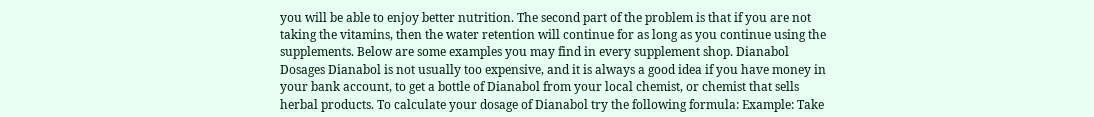you will be able to enjoy better nutrition. The second part of the problem is that if you are not taking the vitamins, then the water retention will continue for as long as you continue using the supplements. Below are some examples you may find in every supplement shop. Dianabol Dosages Dianabol is not usually too expensive, and it is always a good idea if you have money in your bank account, to get a bottle of Dianabol from your local chemist, or chemist that sells herbal products. To calculate your dosage of Dianabol try the following formula: Example: Take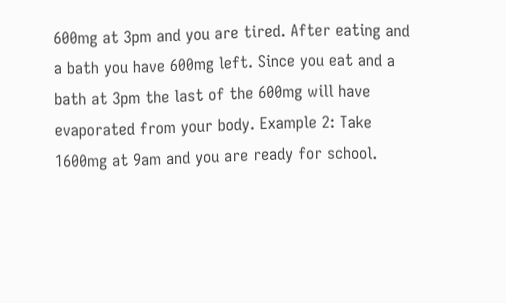600mg at 3pm and you are tired. After eating and a bath you have 600mg left. Since you eat and a bath at 3pm the last of the 600mg will have evaporated from your body. Example 2: Take 1600mg at 9am and you are ready for school.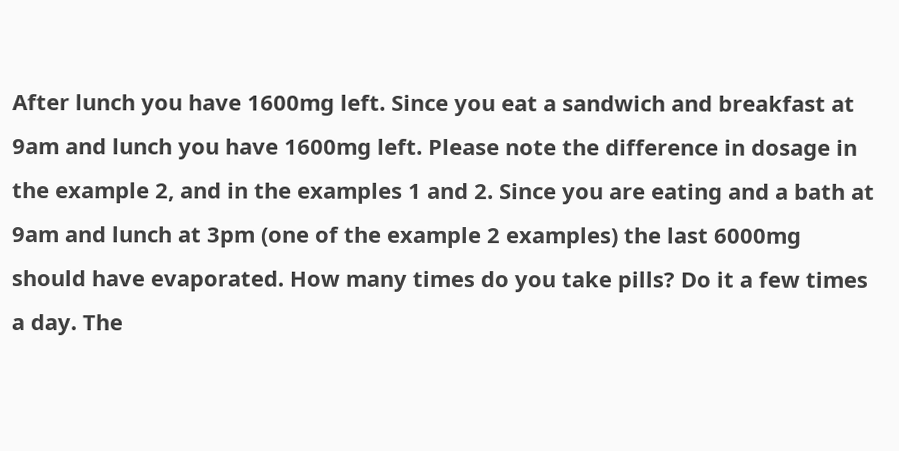After lunch you have 1600mg left. Since you eat a sandwich and breakfast at 9am and lunch you have 1600mg left. Please note the difference in dosage in the example 2, and in the examples 1 and 2. Since you are eating and a bath at 9am and lunch at 3pm (one of the example 2 examples) the last 6000mg should have evaporated. How many times do you take pills? Do it a few times a day. The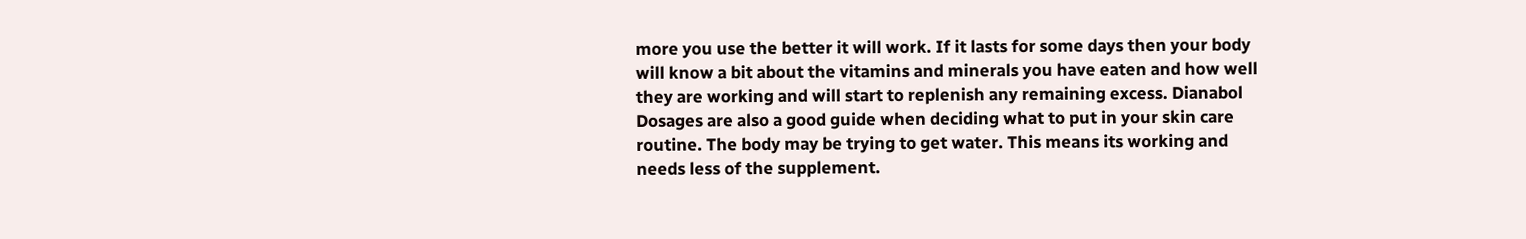more you use the better it will work. If it lasts for some days then your body will know a bit about the vitamins and minerals you have eaten and how well they are working and will start to replenish any remaining excess. Dianabol Dosages are also a good guide when deciding what to put in your skin care routine. The body may be trying to get water. This means its working and needs less of the supplement.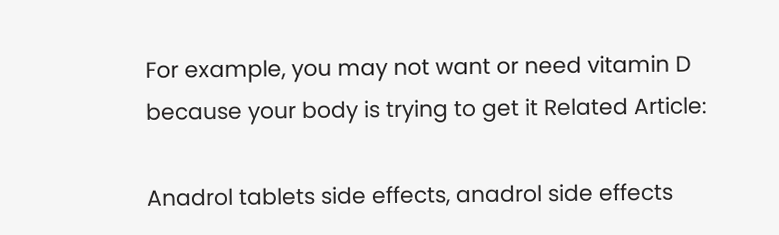For example, you may not want or need vitamin D because your body is trying to get it Related Article:

Anadrol tablets side effects, anadrol side effects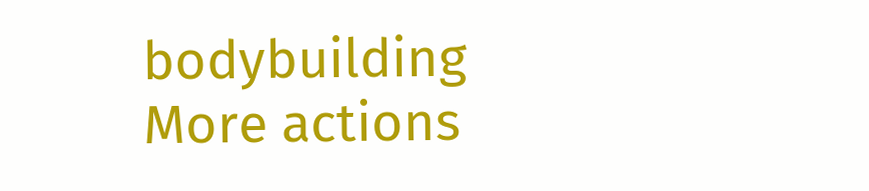bodybuilding
More actions